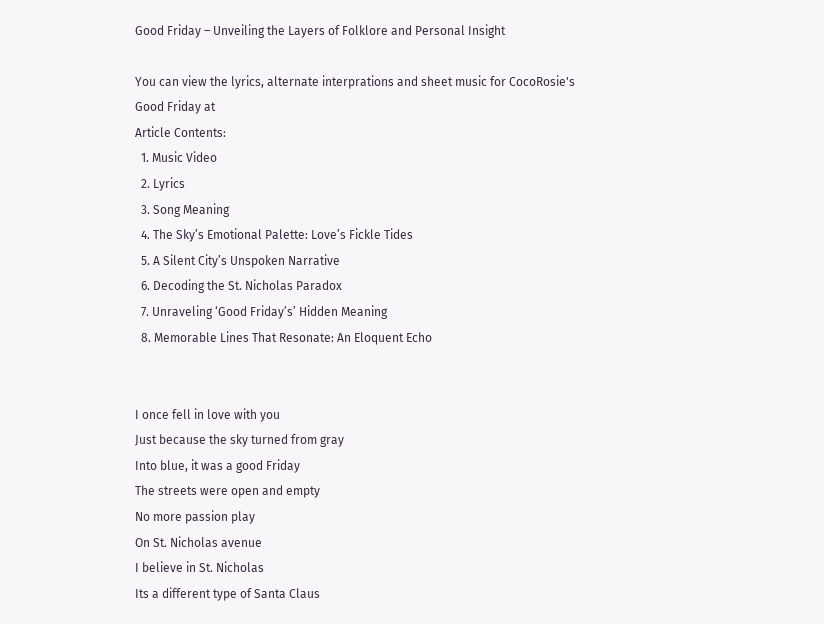Good Friday – Unveiling the Layers of Folklore and Personal Insight

You can view the lyrics, alternate interprations and sheet music for CocoRosie's Good Friday at
Article Contents:
  1. Music Video
  2. Lyrics
  3. Song Meaning
  4. The Sky’s Emotional Palette: Love’s Fickle Tides
  5. A Silent City’s Unspoken Narrative
  6. Decoding the St. Nicholas Paradox
  7. Unraveling ‘Good Friday’s’ Hidden Meaning
  8. Memorable Lines That Resonate: An Eloquent Echo


I once fell in love with you
Just because the sky turned from gray
Into blue, it was a good Friday
The streets were open and empty
No more passion play
On St. Nicholas avenue
I believe in St. Nicholas
Its a different type of Santa Claus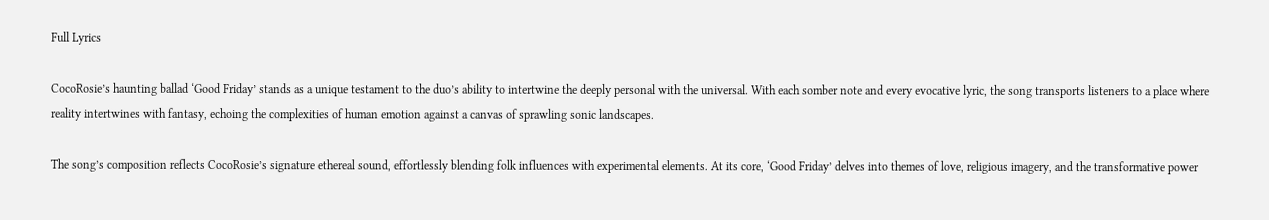Full Lyrics

CocoRosie’s haunting ballad ‘Good Friday’ stands as a unique testament to the duo’s ability to intertwine the deeply personal with the universal. With each somber note and every evocative lyric, the song transports listeners to a place where reality intertwines with fantasy, echoing the complexities of human emotion against a canvas of sprawling sonic landscapes.

The song’s composition reflects CocoRosie’s signature ethereal sound, effortlessly blending folk influences with experimental elements. At its core, ‘Good Friday’ delves into themes of love, religious imagery, and the transformative power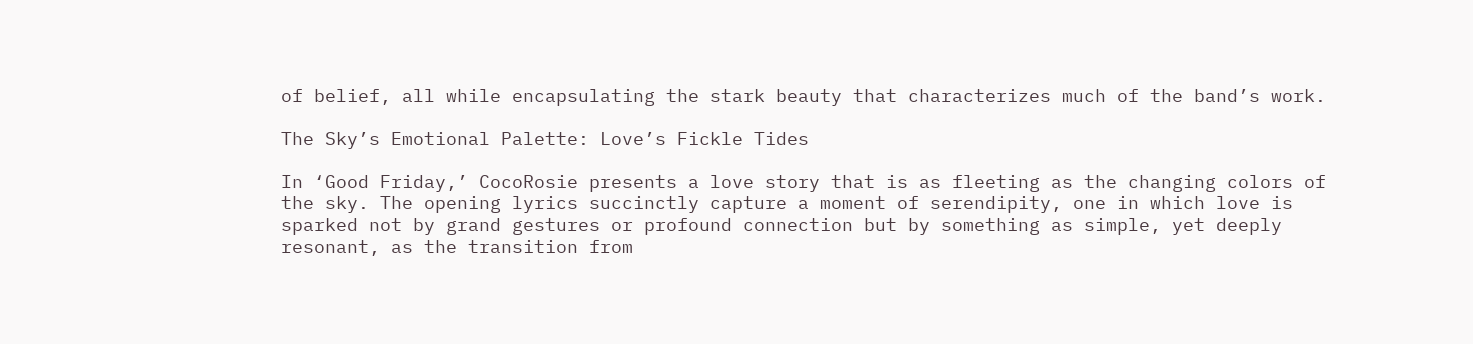of belief, all while encapsulating the stark beauty that characterizes much of the band’s work.

The Sky’s Emotional Palette: Love’s Fickle Tides

In ‘Good Friday,’ CocoRosie presents a love story that is as fleeting as the changing colors of the sky. The opening lyrics succinctly capture a moment of serendipity, one in which love is sparked not by grand gestures or profound connection but by something as simple, yet deeply resonant, as the transition from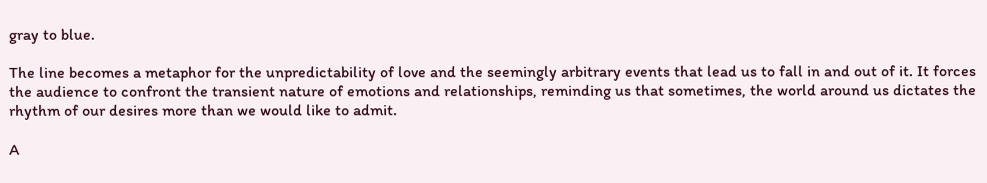gray to blue.

The line becomes a metaphor for the unpredictability of love and the seemingly arbitrary events that lead us to fall in and out of it. It forces the audience to confront the transient nature of emotions and relationships, reminding us that sometimes, the world around us dictates the rhythm of our desires more than we would like to admit.

A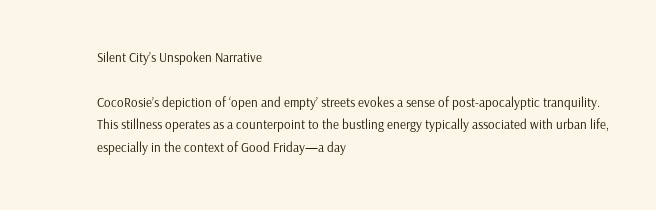Silent City’s Unspoken Narrative

CocoRosie’s depiction of ‘open and empty’ streets evokes a sense of post-apocalyptic tranquility. This stillness operates as a counterpoint to the bustling energy typically associated with urban life, especially in the context of Good Friday—a day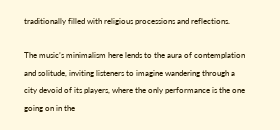traditionally filled with religious processions and reflections.

The music’s minimalism here lends to the aura of contemplation and solitude, inviting listeners to imagine wandering through a city devoid of its players, where the only performance is the one going on in the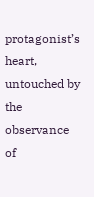protagonist’s heart, untouched by the observance of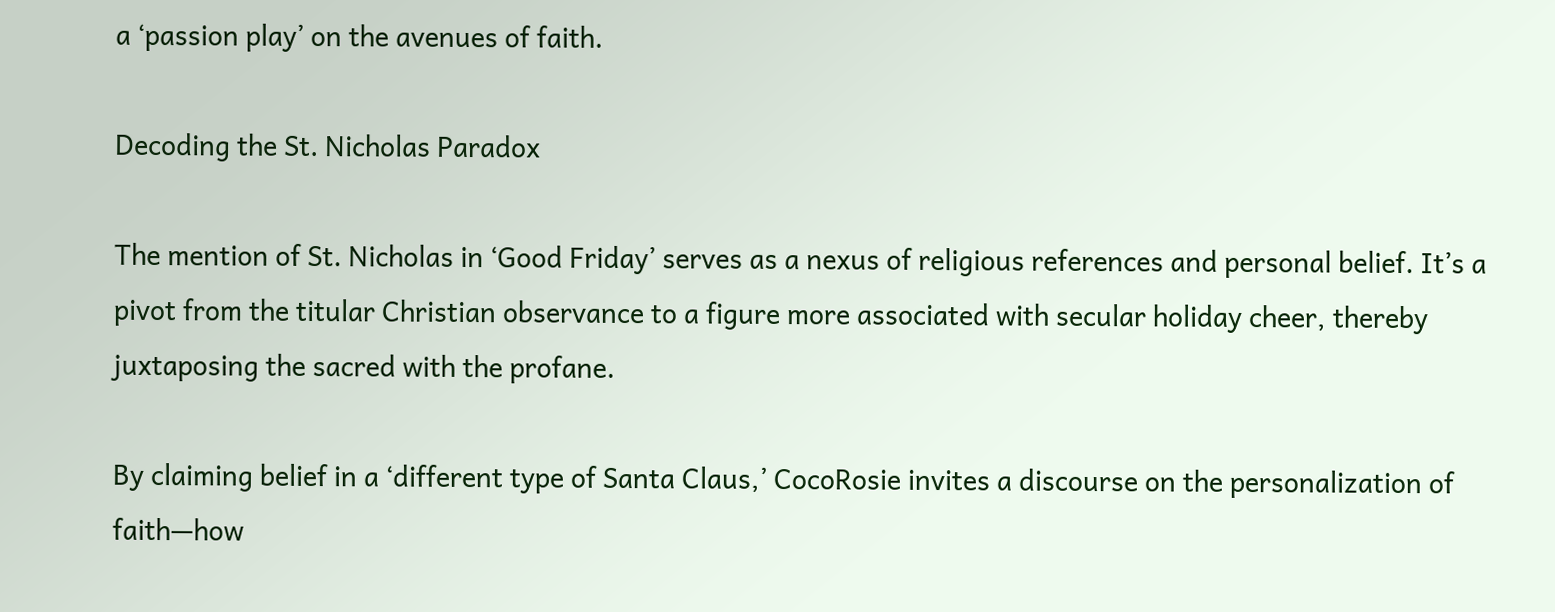a ‘passion play’ on the avenues of faith.

Decoding the St. Nicholas Paradox

The mention of St. Nicholas in ‘Good Friday’ serves as a nexus of religious references and personal belief. It’s a pivot from the titular Christian observance to a figure more associated with secular holiday cheer, thereby juxtaposing the sacred with the profane.

By claiming belief in a ‘different type of Santa Claus,’ CocoRosie invites a discourse on the personalization of faith—how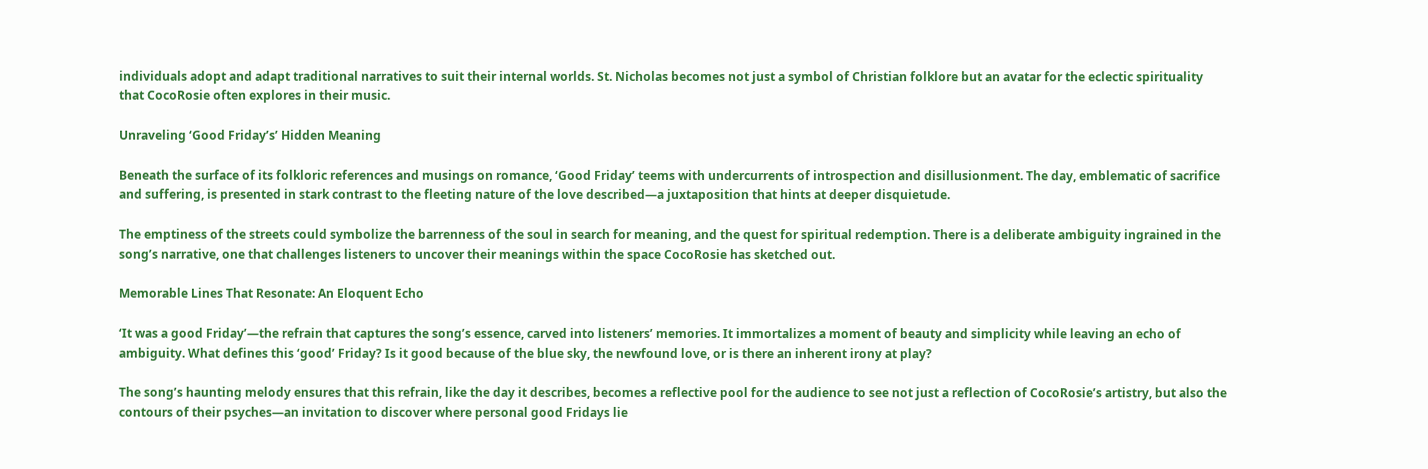individuals adopt and adapt traditional narratives to suit their internal worlds. St. Nicholas becomes not just a symbol of Christian folklore but an avatar for the eclectic spirituality that CocoRosie often explores in their music.

Unraveling ‘Good Friday’s’ Hidden Meaning

Beneath the surface of its folkloric references and musings on romance, ‘Good Friday’ teems with undercurrents of introspection and disillusionment. The day, emblematic of sacrifice and suffering, is presented in stark contrast to the fleeting nature of the love described—a juxtaposition that hints at deeper disquietude.

The emptiness of the streets could symbolize the barrenness of the soul in search for meaning, and the quest for spiritual redemption. There is a deliberate ambiguity ingrained in the song’s narrative, one that challenges listeners to uncover their meanings within the space CocoRosie has sketched out.

Memorable Lines That Resonate: An Eloquent Echo

‘It was a good Friday’—the refrain that captures the song’s essence, carved into listeners’ memories. It immortalizes a moment of beauty and simplicity while leaving an echo of ambiguity. What defines this ‘good’ Friday? Is it good because of the blue sky, the newfound love, or is there an inherent irony at play?

The song’s haunting melody ensures that this refrain, like the day it describes, becomes a reflective pool for the audience to see not just a reflection of CocoRosie’s artistry, but also the contours of their psyches—an invitation to discover where personal good Fridays lie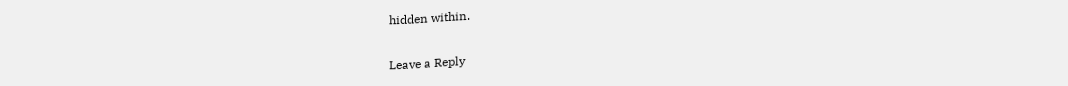hidden within.

Leave a Reply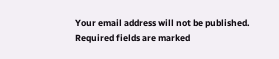Your email address will not be published. Required fields are marked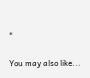*

You may also like...